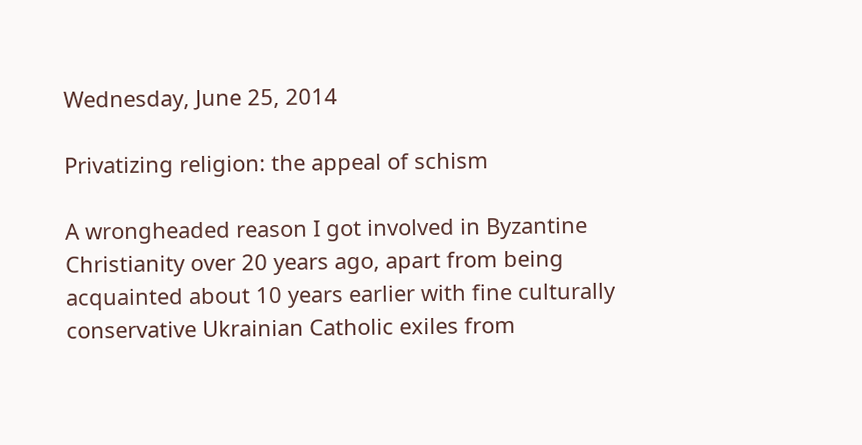Wednesday, June 25, 2014

Privatizing religion: the appeal of schism

A wrongheaded reason I got involved in Byzantine Christianity over 20 years ago, apart from being acquainted about 10 years earlier with fine culturally conservative Ukrainian Catholic exiles from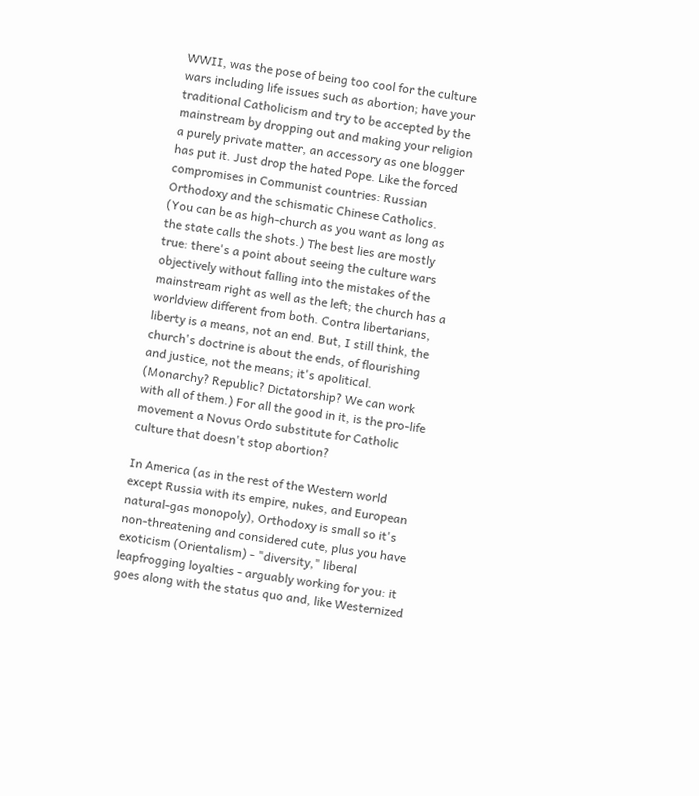WWII, was the pose of being too cool for the culture wars including life issues such as abortion; have your traditional Catholicism and try to be accepted by the mainstream by dropping out and making your religion a purely private matter, an accessory as one blogger has put it. Just drop the hated Pope. Like the forced compromises in Communist countries: Russian Orthodoxy and the schismatic Chinese Catholics. (You can be as high-church as you want as long as the state calls the shots.) The best lies are mostly true: there's a point about seeing the culture wars objectively without falling into the mistakes of the mainstream right as well as the left; the church has a worldview different from both. Contra libertarians, liberty is a means, not an end. But, I still think, the church's doctrine is about the ends, of flourishing and justice, not the means; it's apolitical. (Monarchy? Republic? Dictatorship? We can work with all of them.) For all the good in it, is the pro-life movement a Novus Ordo substitute for Catholic culture that doesn't stop abortion?

In America (as in the rest of the Western world except Russia with its empire, nukes, and European natural-gas monopoly), Orthodoxy is small so it's non-threatening and considered cute, plus you have exoticism (Orientalism) - "diversity," liberal leapfrogging loyalties - arguably working for you: it goes along with the status quo and, like Westernized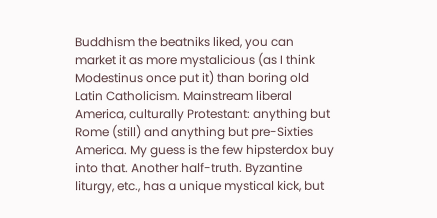Buddhism the beatniks liked, you can market it as more mystalicious (as I think Modestinus once put it) than boring old Latin Catholicism. Mainstream liberal America, culturally Protestant: anything but Rome (still) and anything but pre-Sixties America. My guess is the few hipsterdox buy into that. Another half-truth. Byzantine liturgy, etc., has a unique mystical kick, but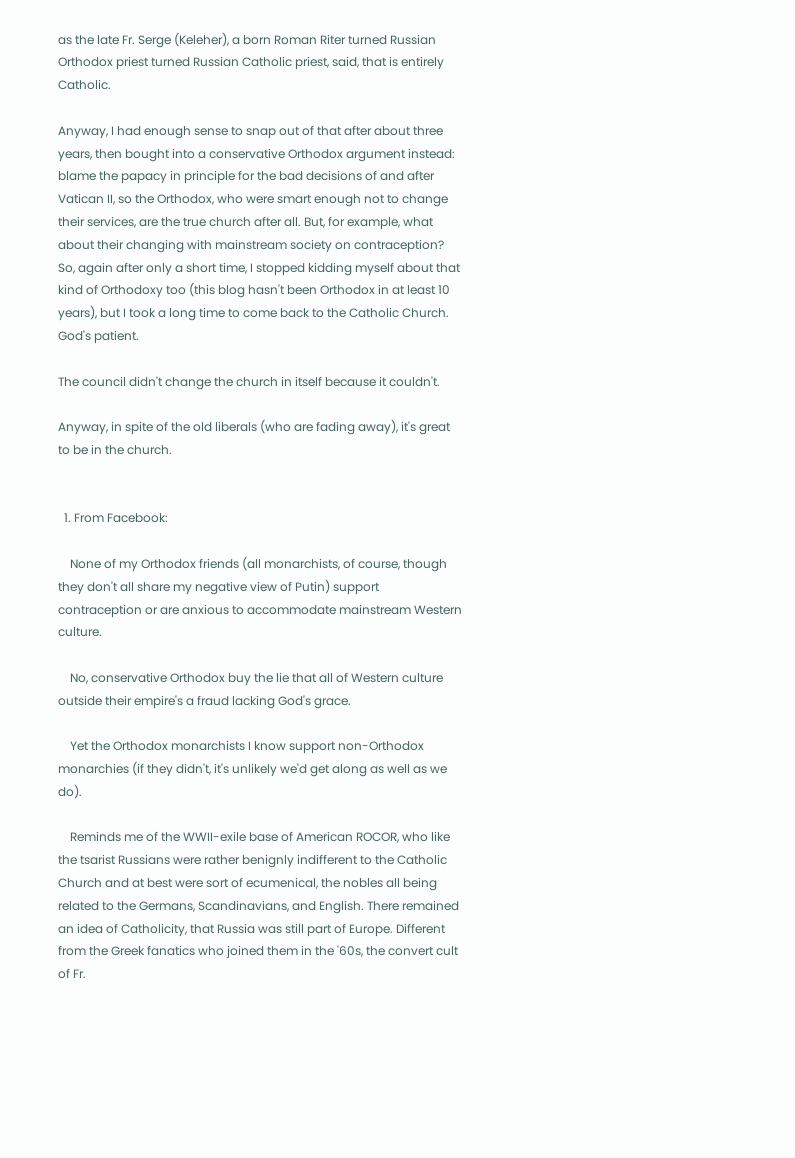as the late Fr. Serge (Keleher), a born Roman Riter turned Russian Orthodox priest turned Russian Catholic priest, said, that is entirely Catholic.

Anyway, I had enough sense to snap out of that after about three years, then bought into a conservative Orthodox argument instead: blame the papacy in principle for the bad decisions of and after Vatican II, so the Orthodox, who were smart enough not to change their services, are the true church after all. But, for example, what about their changing with mainstream society on contraception? So, again after only a short time, I stopped kidding myself about that kind of Orthodoxy too (this blog hasn't been Orthodox in at least 10 years), but I took a long time to come back to the Catholic Church. God's patient.

The council didn't change the church in itself because it couldn't.

Anyway, in spite of the old liberals (who are fading away), it's great to be in the church.


  1. From Facebook:

    None of my Orthodox friends (all monarchists, of course, though they don't all share my negative view of Putin) support contraception or are anxious to accommodate mainstream Western culture.

    No, conservative Orthodox buy the lie that all of Western culture outside their empire's a fraud lacking God's grace.

    Yet the Orthodox monarchists I know support non-Orthodox monarchies (if they didn't, it's unlikely we'd get along as well as we do).

    Reminds me of the WWII-exile base of American ROCOR, who like the tsarist Russians were rather benignly indifferent to the Catholic Church and at best were sort of ecumenical, the nobles all being related to the Germans, Scandinavians, and English. There remained an idea of Catholicity, that Russia was still part of Europe. Different from the Greek fanatics who joined them in the '60s, the convert cult of Fr.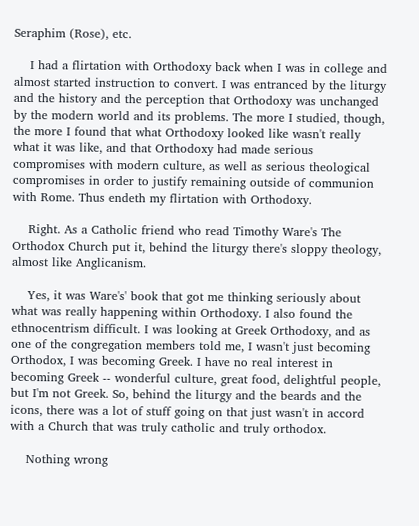Seraphim (Rose), etc.

    I had a flirtation with Orthodoxy back when I was in college and almost started instruction to convert. I was entranced by the liturgy and the history and the perception that Orthodoxy was unchanged by the modern world and its problems. The more I studied, though, the more I found that what Orthodoxy looked like wasn't really what it was like, and that Orthodoxy had made serious compromises with modern culture, as well as serious theological compromises in order to justify remaining outside of communion with Rome. Thus endeth my flirtation with Orthodoxy.

    Right. As a Catholic friend who read Timothy Ware's The Orthodox Church put it, behind the liturgy there's sloppy theology, almost like Anglicanism.

    Yes, it was Ware's' book that got me thinking seriously about what was really happening within Orthodoxy. I also found the ethnocentrism difficult. I was looking at Greek Orthodoxy, and as one of the congregation members told me, I wasn't just becoming Orthodox, I was becoming Greek. I have no real interest in becoming Greek -- wonderful culture, great food, delightful people, but I'm not Greek. So, behind the liturgy and the beards and the icons, there was a lot of stuff going on that just wasn't in accord with a Church that was truly catholic and truly orthodox.

    Nothing wrong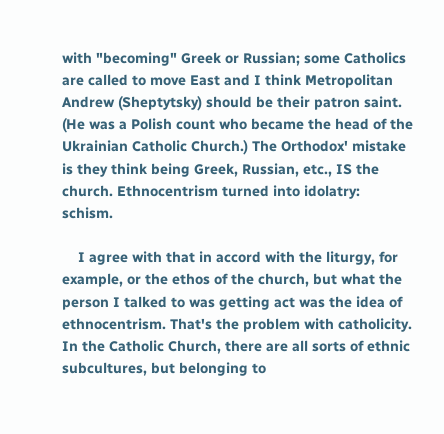with "becoming" Greek or Russian; some Catholics are called to move East and I think Metropolitan Andrew (Sheptytsky) should be their patron saint. (He was a Polish count who became the head of the Ukrainian Catholic Church.) The Orthodox' mistake is they think being Greek, Russian, etc., IS the church. Ethnocentrism turned into idolatry: schism.

    I agree with that in accord with the liturgy, for example, or the ethos of the church, but what the person I talked to was getting act was the idea of ethnocentrism. That's the problem with catholicity. In the Catholic Church, there are all sorts of ethnic subcultures, but belonging to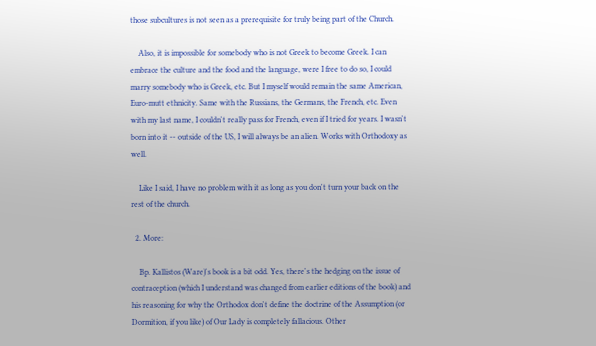those subcultures is not seen as a prerequisite for truly being part of the Church.

    Also, it is impossible for somebody who is not Greek to become Greek. I can embrace the culture and the food and the language, were I free to do so, I could marry somebody who is Greek, etc. But I myself would remain the same American, Euro-mutt ethnicity. Same with the Russians, the Germans, the French, etc. Even with my last name, I couldn't really pass for French, even if I tried for years. I wasn't born into it -- outside of the US, I will always be an alien. Works with Orthodoxy as well.

    Like I said, I have no problem with it as long as you don't turn your back on the rest of the church.

  2. More:

    Bp. Kallistos (Ware)'s book is a bit odd. Yes, there's the hedging on the issue of contraception (which I understand was changed from earlier editions of the book) and his reasoning for why the Orthodox don't define the doctrine of the Assumption (or Dormition, if you like) of Our Lady is completely fallacious. Other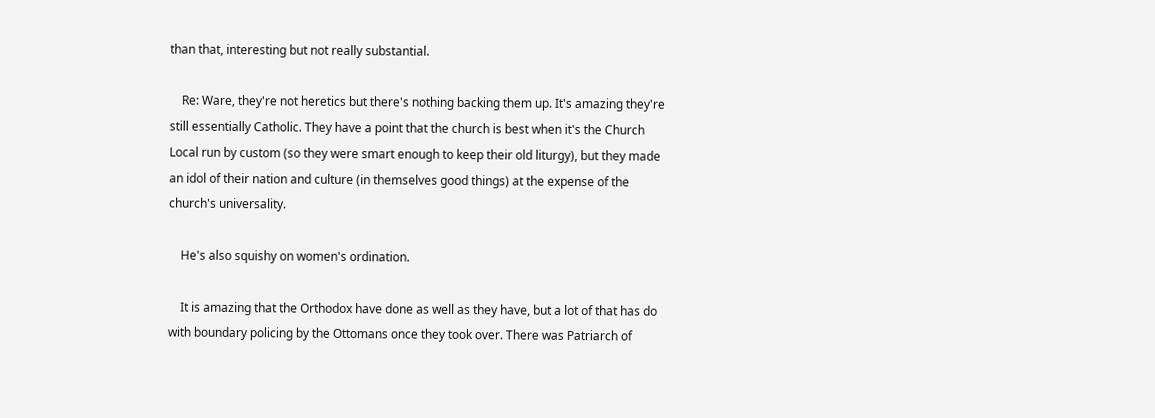than that, interesting but not really substantial.

    Re: Ware, they're not heretics but there's nothing backing them up. It's amazing they're still essentially Catholic. They have a point that the church is best when it's the Church Local run by custom (so they were smart enough to keep their old liturgy), but they made an idol of their nation and culture (in themselves good things) at the expense of the church's universality.

    He's also squishy on women's ordination.

    It is amazing that the Orthodox have done as well as they have, but a lot of that has do with boundary policing by the Ottomans once they took over. There was Patriarch of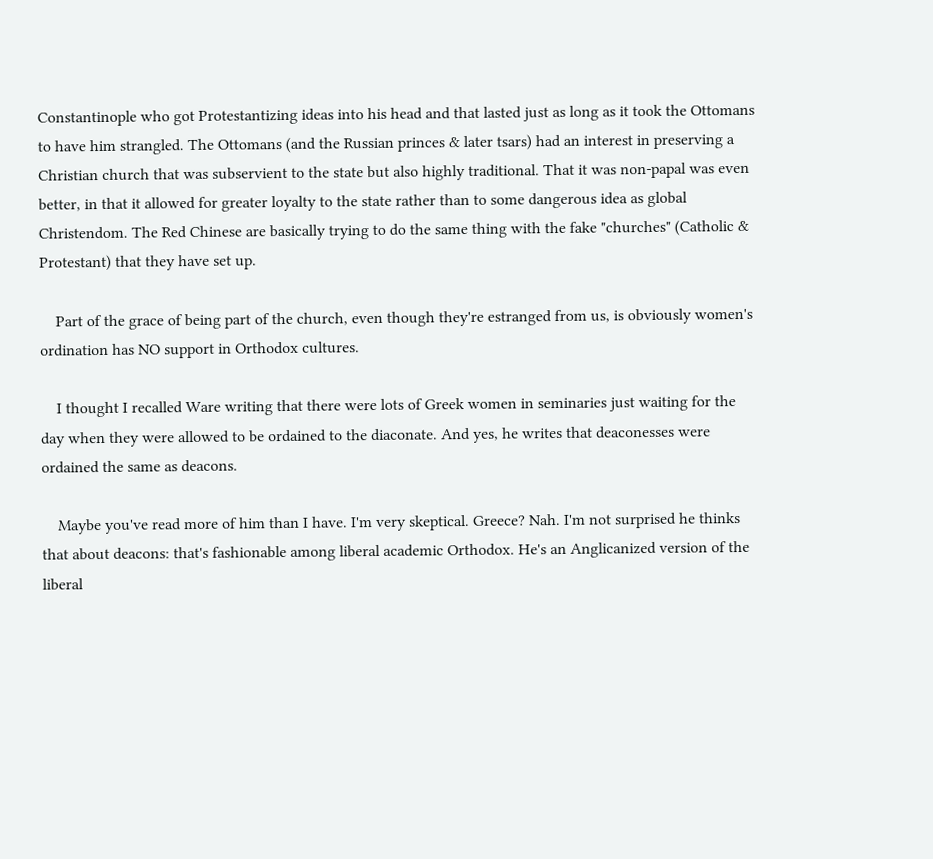Constantinople who got Protestantizing ideas into his head and that lasted just as long as it took the Ottomans to have him strangled. The Ottomans (and the Russian princes & later tsars) had an interest in preserving a Christian church that was subservient to the state but also highly traditional. That it was non-papal was even better, in that it allowed for greater loyalty to the state rather than to some dangerous idea as global Christendom. The Red Chinese are basically trying to do the same thing with the fake "churches" (Catholic & Protestant) that they have set up.

    Part of the grace of being part of the church, even though they're estranged from us, is obviously women's ordination has NO support in Orthodox cultures.

    I thought I recalled Ware writing that there were lots of Greek women in seminaries just waiting for the day when they were allowed to be ordained to the diaconate. And yes, he writes that deaconesses were ordained the same as deacons.

    Maybe you've read more of him than I have. I'm very skeptical. Greece? Nah. I'm not surprised he thinks that about deacons: that's fashionable among liberal academic Orthodox. He's an Anglicanized version of the liberal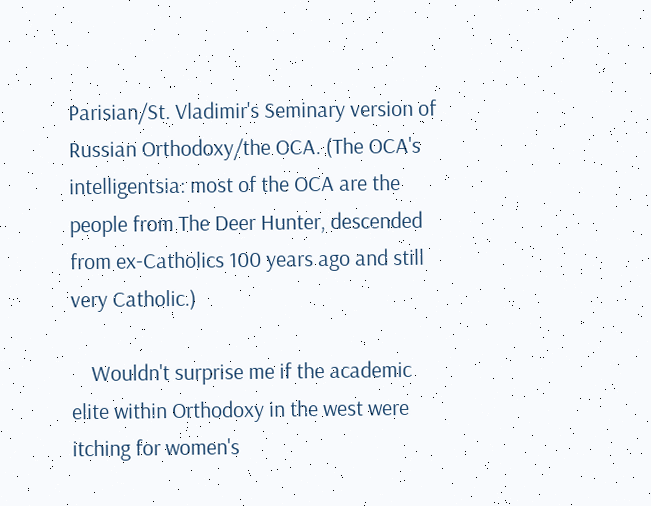Parisian/St. Vladimir's Seminary version of Russian Orthodoxy/the OCA. (The OCA's intelligentsia: most of the OCA are the people from The Deer Hunter, descended from ex-Catholics 100 years ago and still very Catholic.)

    Wouldn't surprise me if the academic elite within Orthodoxy in the west were itching for women's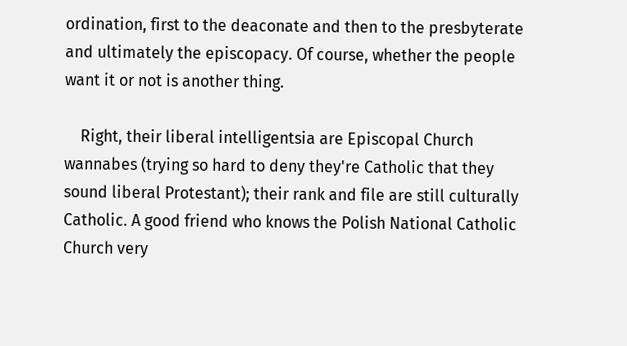ordination, first to the deaconate and then to the presbyterate and ultimately the episcopacy. Of course, whether the people want it or not is another thing.

    Right, their liberal intelligentsia are Episcopal Church wannabes (trying so hard to deny they're Catholic that they sound liberal Protestant); their rank and file are still culturally Catholic. A good friend who knows the Polish National Catholic Church very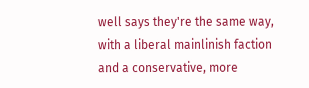well says they're the same way, with a liberal mainlinish faction and a conservative, more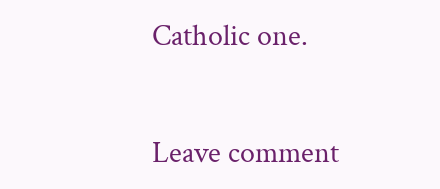Catholic one.


Leave comment